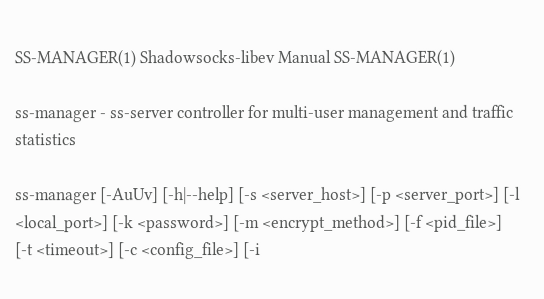SS-MANAGER(1) Shadowsocks-libev Manual SS-MANAGER(1)

ss-manager - ss-server controller for multi-user management and traffic statistics

ss-manager [-AuUv] [-h|--help] [-s <server_host>] [-p <server_port>] [-l <local_port>] [-k <password>] [-m <encrypt_method>] [-f <pid_file>] [-t <timeout>] [-c <config_file>] [-i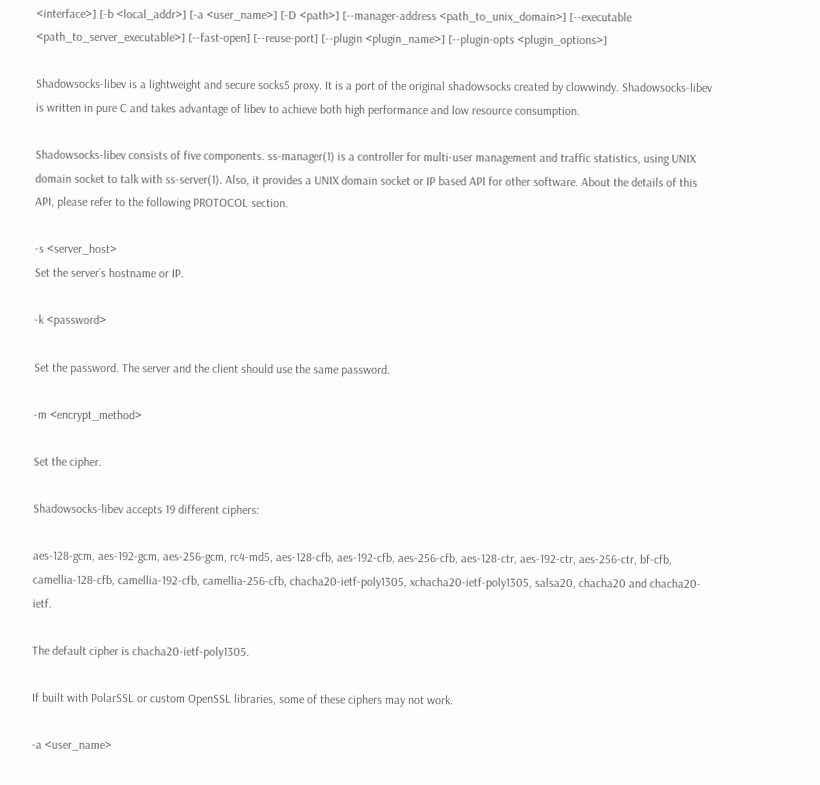<interface>] [-b <local_addr>] [-a <user_name>] [-D <path>] [--manager-address <path_to_unix_domain>] [--executable <path_to_server_executable>] [--fast-open] [--reuse-port] [--plugin <plugin_name>] [--plugin-opts <plugin_options>]

Shadowsocks-libev is a lightweight and secure socks5 proxy. It is a port of the original shadowsocks created by clowwindy. Shadowsocks-libev is written in pure C and takes advantage of libev to achieve both high performance and low resource consumption.

Shadowsocks-libev consists of five components. ss-manager(1) is a controller for multi-user management and traffic statistics, using UNIX domain socket to talk with ss-server(1). Also, it provides a UNIX domain socket or IP based API for other software. About the details of this API, please refer to the following PROTOCOL section.

-s <server_host>
Set the server’s hostname or IP.

-k <password>

Set the password. The server and the client should use the same password.

-m <encrypt_method>

Set the cipher.

Shadowsocks-libev accepts 19 different ciphers:

aes-128-gcm, aes-192-gcm, aes-256-gcm, rc4-md5, aes-128-cfb, aes-192-cfb, aes-256-cfb, aes-128-ctr, aes-192-ctr, aes-256-ctr, bf-cfb, camellia-128-cfb, camellia-192-cfb, camellia-256-cfb, chacha20-ietf-poly1305, xchacha20-ietf-poly1305, salsa20, chacha20 and chacha20-ietf.

The default cipher is chacha20-ietf-poly1305.

If built with PolarSSL or custom OpenSSL libraries, some of these ciphers may not work.

-a <user_name>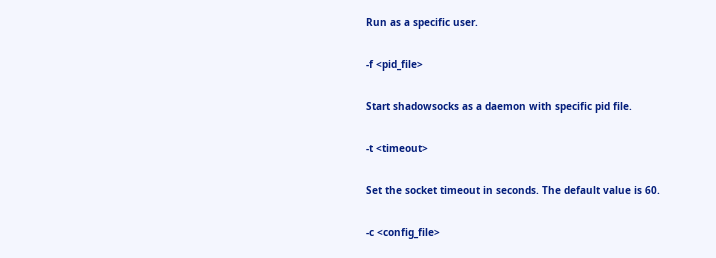Run as a specific user.

-f <pid_file>

Start shadowsocks as a daemon with specific pid file.

-t <timeout>

Set the socket timeout in seconds. The default value is 60.

-c <config_file>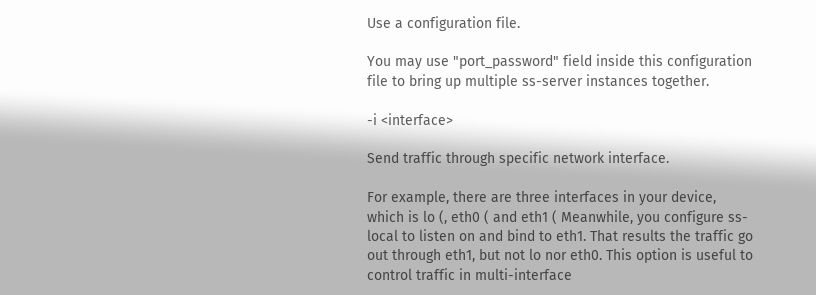Use a configuration file.

You may use "port_password" field inside this configuration file to bring up multiple ss-server instances together.

-i <interface>

Send traffic through specific network interface.

For example, there are three interfaces in your device, which is lo (, eth0 ( and eth1 ( Meanwhile, you configure ss-local to listen on and bind to eth1. That results the traffic go out through eth1, but not lo nor eth0. This option is useful to control traffic in multi-interface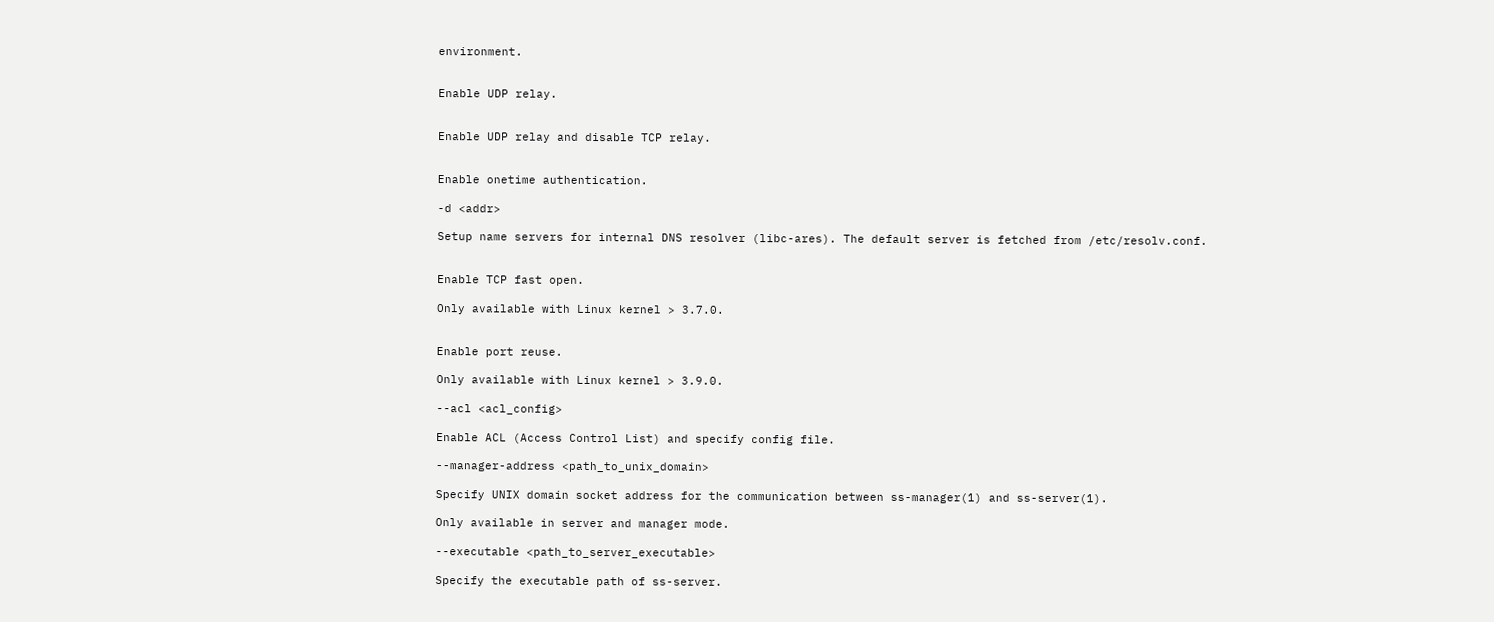environment.


Enable UDP relay.


Enable UDP relay and disable TCP relay.


Enable onetime authentication.

-d <addr>

Setup name servers for internal DNS resolver (libc-ares). The default server is fetched from /etc/resolv.conf.


Enable TCP fast open.

Only available with Linux kernel > 3.7.0.


Enable port reuse.

Only available with Linux kernel > 3.9.0.

--acl <acl_config>

Enable ACL (Access Control List) and specify config file.

--manager-address <path_to_unix_domain>

Specify UNIX domain socket address for the communication between ss-manager(1) and ss-server(1).

Only available in server and manager mode.

--executable <path_to_server_executable>

Specify the executable path of ss-server.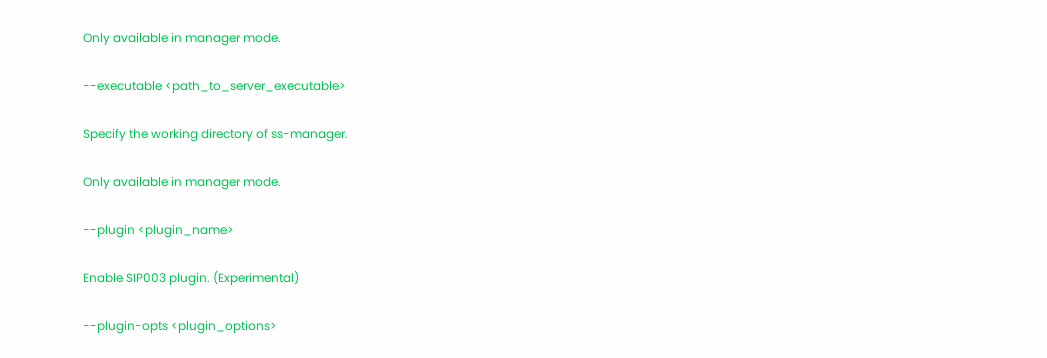Only available in manager mode.

--executable <path_to_server_executable>

Specify the working directory of ss-manager.

Only available in manager mode.

--plugin <plugin_name>

Enable SIP003 plugin. (Experimental)

--plugin-opts <plugin_options>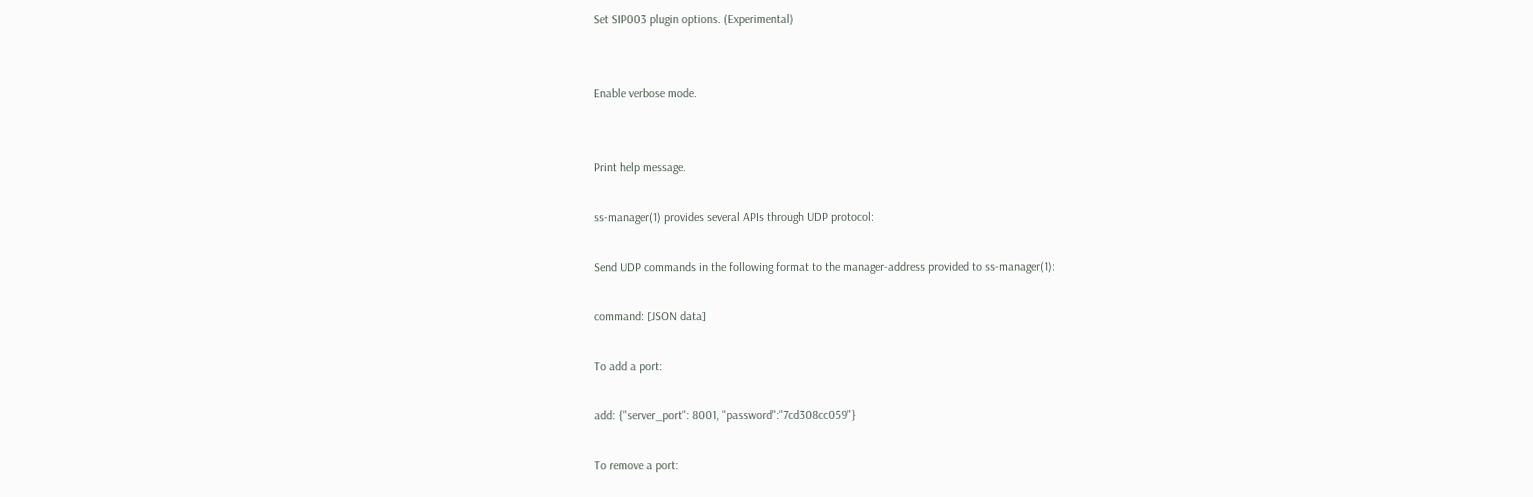Set SIP003 plugin options. (Experimental)


Enable verbose mode.


Print help message.

ss-manager(1) provides several APIs through UDP protocol:

Send UDP commands in the following format to the manager-address provided to ss-manager(1):

command: [JSON data]

To add a port:

add: {"server_port": 8001, "password":"7cd308cc059"}

To remove a port: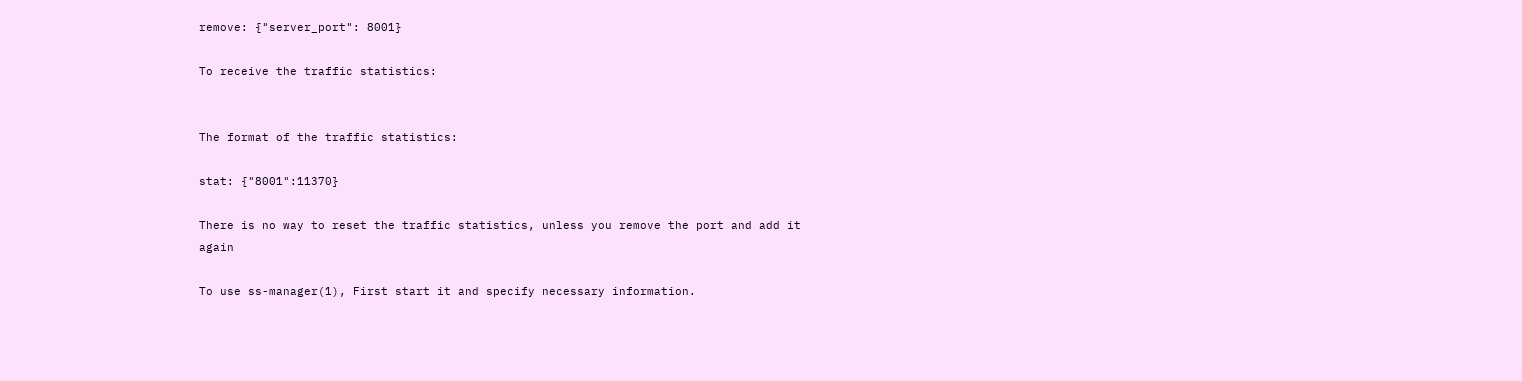remove: {"server_port": 8001}

To receive the traffic statistics:


The format of the traffic statistics:

stat: {"8001":11370}

There is no way to reset the traffic statistics, unless you remove the port and add it again

To use ss-manager(1), First start it and specify necessary information.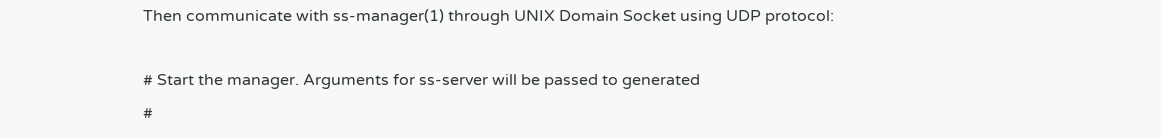Then communicate with ss-manager(1) through UNIX Domain Socket using UDP protocol:

# Start the manager. Arguments for ss-server will be passed to generated
#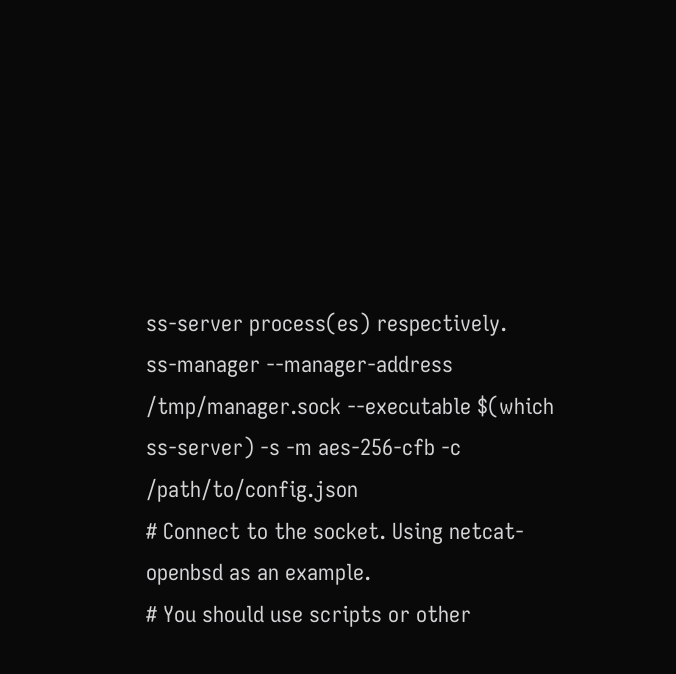ss-server process(es) respectively.
ss-manager --manager-address /tmp/manager.sock --executable $(which ss-server) -s -m aes-256-cfb -c /path/to/config.json
# Connect to the socket. Using netcat-openbsd as an example.
# You should use scripts or other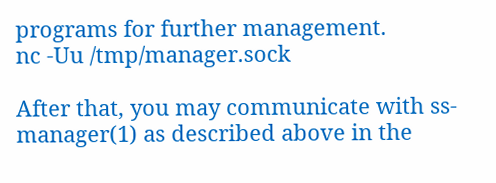programs for further management.
nc -Uu /tmp/manager.sock

After that, you may communicate with ss-manager(1) as described above in the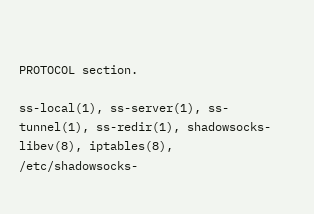PROTOCOL section.

ss-local(1), ss-server(1), ss-tunnel(1), ss-redir(1), shadowsocks-libev(8), iptables(8), /etc/shadowsocks-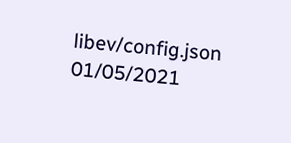libev/config.json
01/05/2021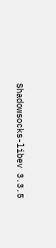Shadowsocks-libev 3.3.5